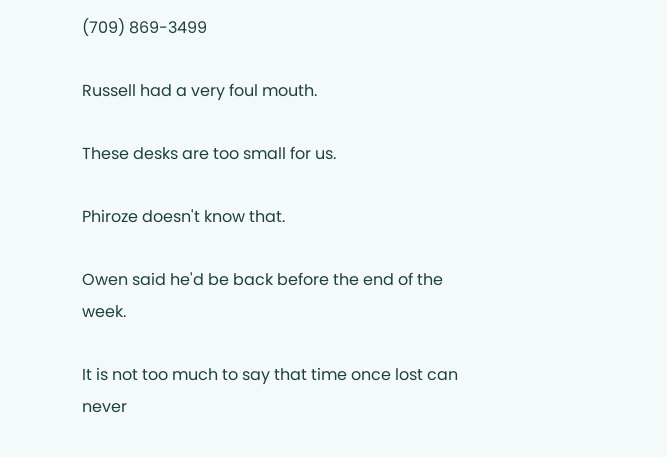(709) 869-3499

Russell had a very foul mouth.

These desks are too small for us.

Phiroze doesn't know that.

Owen said he'd be back before the end of the week.

It is not too much to say that time once lost can never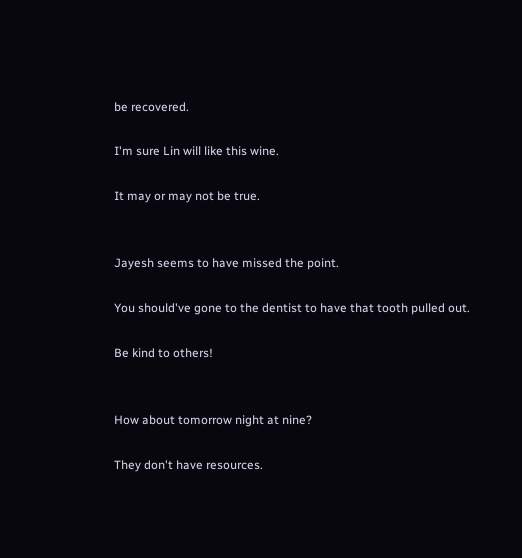be recovered.

I'm sure Lin will like this wine.

It may or may not be true.


Jayesh seems to have missed the point.

You should've gone to the dentist to have that tooth pulled out.

Be kind to others!


How about tomorrow night at nine?

They don't have resources.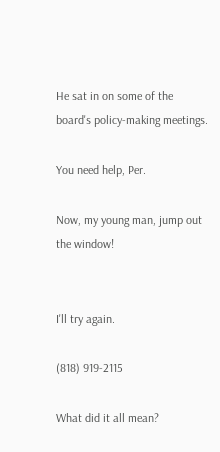He sat in on some of the board's policy-making meetings.

You need help, Per.

Now, my young man, jump out the window!


I'll try again.

(818) 919-2115

What did it all mean?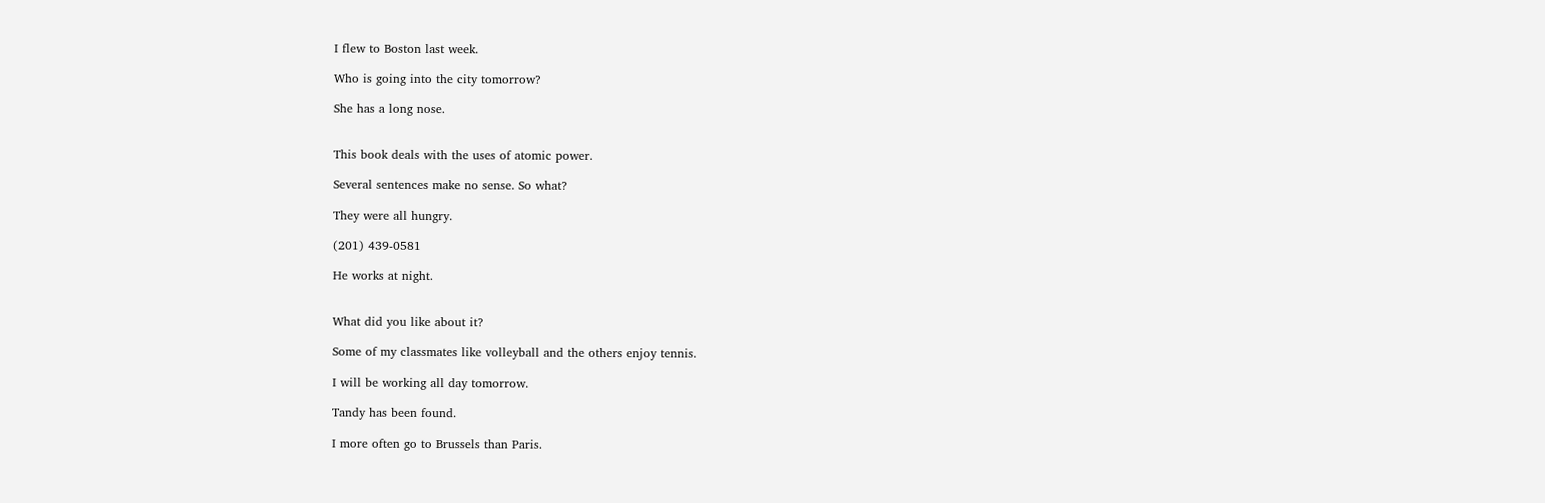I flew to Boston last week.

Who is going into the city tomorrow?

She has a long nose.


This book deals with the uses of atomic power.

Several sentences make no sense. So what?

They were all hungry.

(201) 439-0581

He works at night.


What did you like about it?

Some of my classmates like volleyball and the others enjoy tennis.

I will be working all day tomorrow.

Tandy has been found.

I more often go to Brussels than Paris.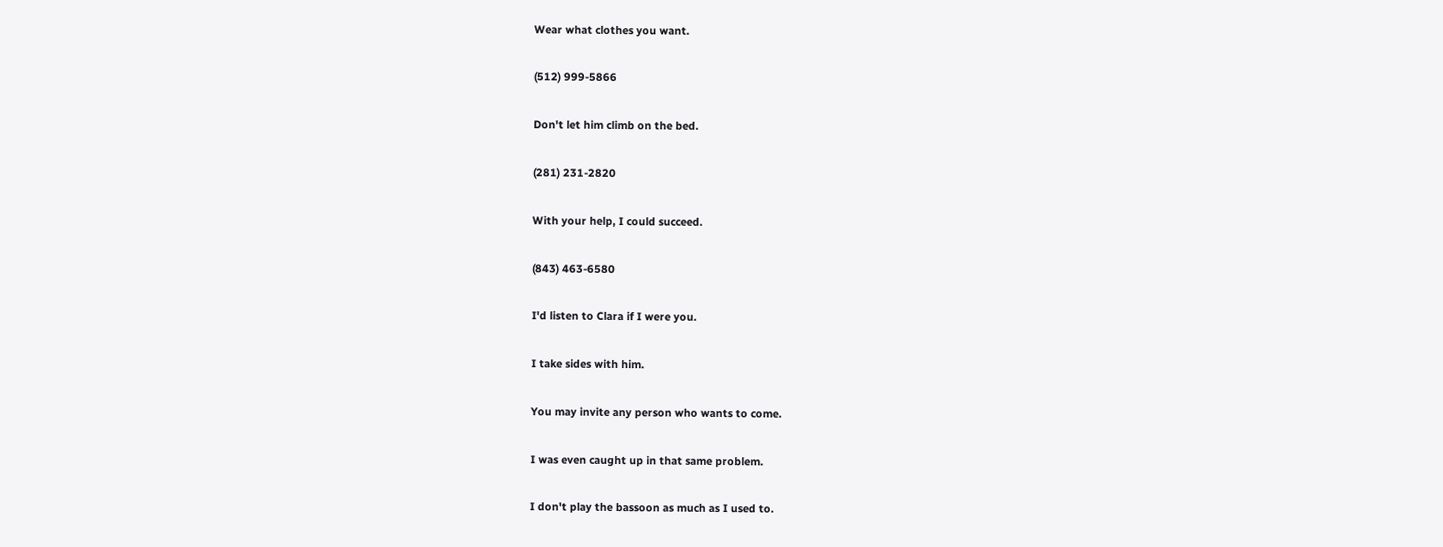Wear what clothes you want.

(512) 999-5866

Don't let him climb on the bed.

(281) 231-2820

With your help, I could succeed.

(843) 463-6580

I'd listen to Clara if I were you.

I take sides with him.

You may invite any person who wants to come.

I was even caught up in that same problem.

I don't play the bassoon as much as I used to.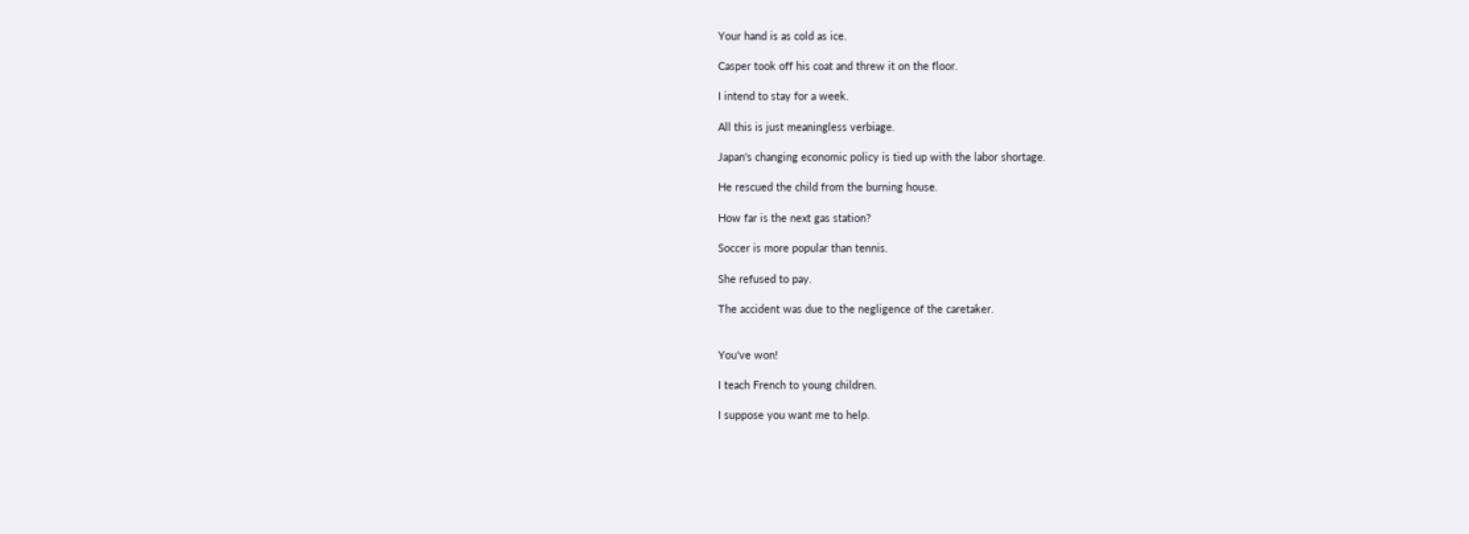Your hand is as cold as ice.

Casper took off his coat and threw it on the floor.

I intend to stay for a week.

All this is just meaningless verbiage.

Japan's changing economic policy is tied up with the labor shortage.

He rescued the child from the burning house.

How far is the next gas station?

Soccer is more popular than tennis.

She refused to pay.

The accident was due to the negligence of the caretaker.


You've won!

I teach French to young children.

I suppose you want me to help.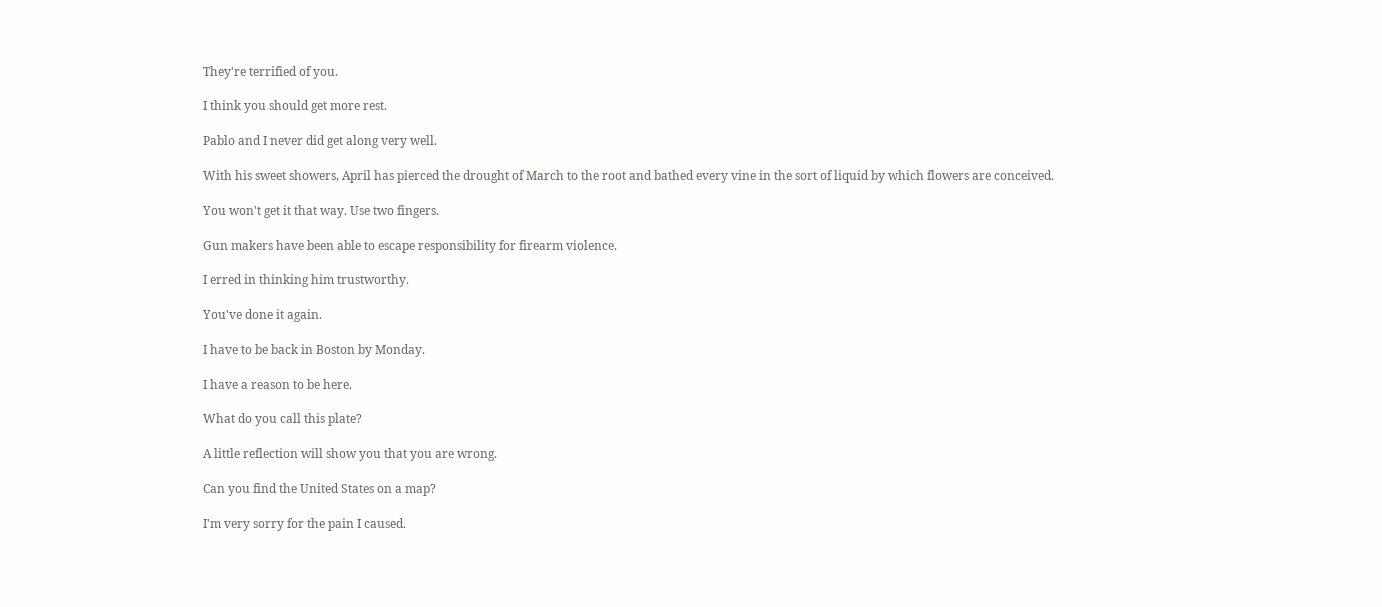They're terrified of you.

I think you should get more rest.

Pablo and I never did get along very well.

With his sweet showers, April has pierced the drought of March to the root and bathed every vine in the sort of liquid by which flowers are conceived.

You won't get it that way. Use two fingers.

Gun makers have been able to escape responsibility for firearm violence.

I erred in thinking him trustworthy.

You've done it again.

I have to be back in Boston by Monday.

I have a reason to be here.

What do you call this plate?

A little reflection will show you that you are wrong.

Can you find the United States on a map?

I'm very sorry for the pain I caused.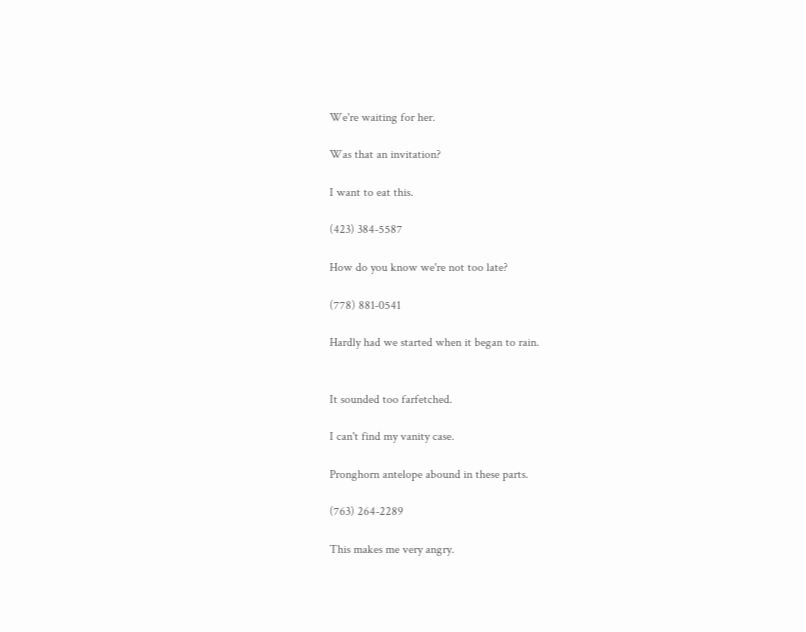We're waiting for her.

Was that an invitation?

I want to eat this.

(423) 384-5587

How do you know we're not too late?

(778) 881-0541

Hardly had we started when it began to rain.


It sounded too farfetched.

I can't find my vanity case.

Pronghorn antelope abound in these parts.

(763) 264-2289

This makes me very angry.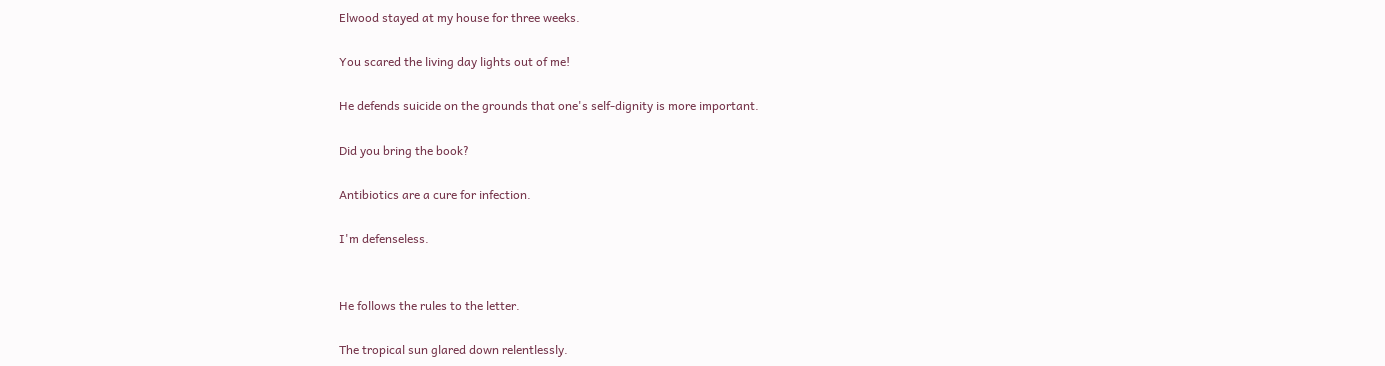Elwood stayed at my house for three weeks.

You scared the living day lights out of me!

He defends suicide on the grounds that one's self-dignity is more important.

Did you bring the book?

Antibiotics are a cure for infection.

I'm defenseless.


He follows the rules to the letter.

The tropical sun glared down relentlessly.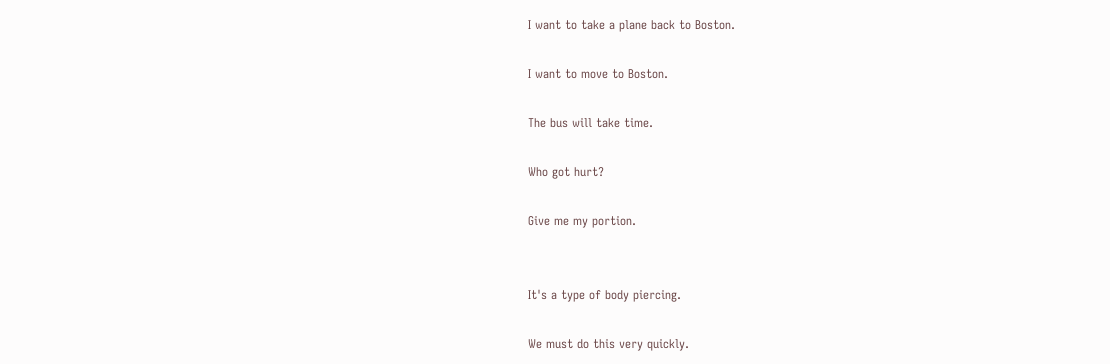I want to take a plane back to Boston.

I want to move to Boston.

The bus will take time.

Who got hurt?

Give me my portion.


It's a type of body piercing.

We must do this very quickly.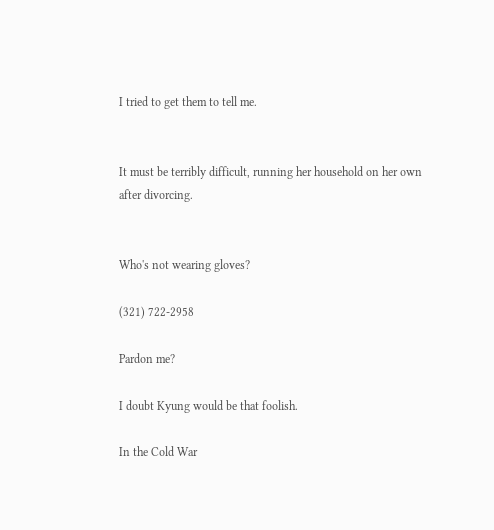I tried to get them to tell me.


It must be terribly difficult, running her household on her own after divorcing.


Who's not wearing gloves?

(321) 722-2958

Pardon me?

I doubt Kyung would be that foolish.

In the Cold War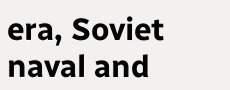era, Soviet naval and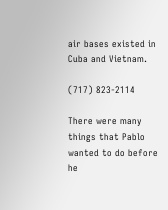air bases existed in Cuba and Vietnam.

(717) 823-2114

There were many things that Pablo wanted to do before he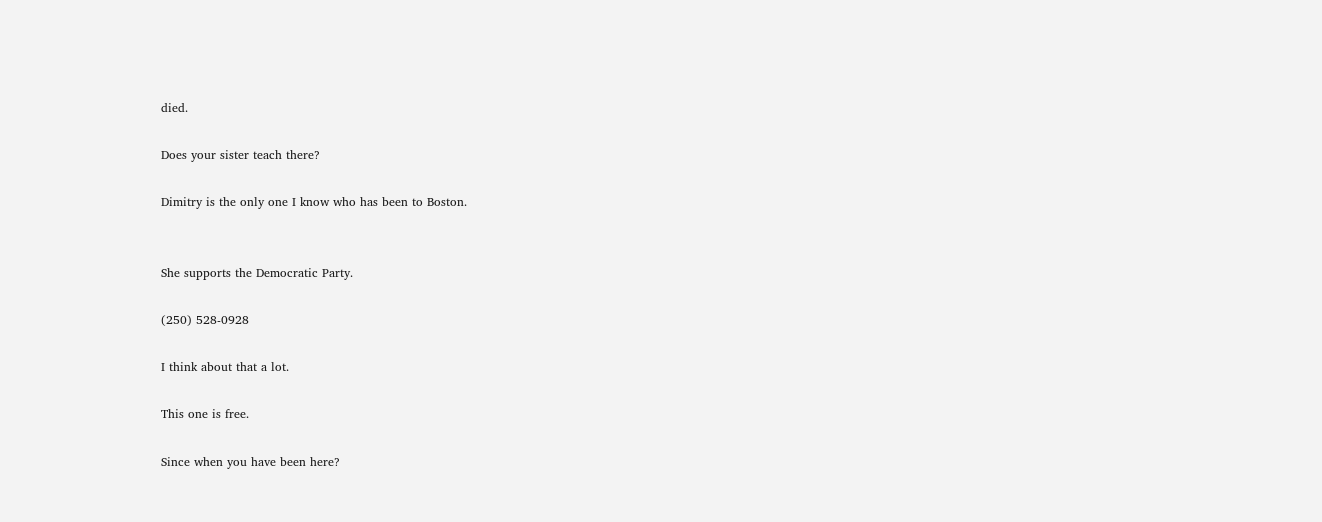died.

Does your sister teach there?

Dimitry is the only one I know who has been to Boston.


She supports the Democratic Party.

(250) 528-0928

I think about that a lot.

This one is free.

Since when you have been here?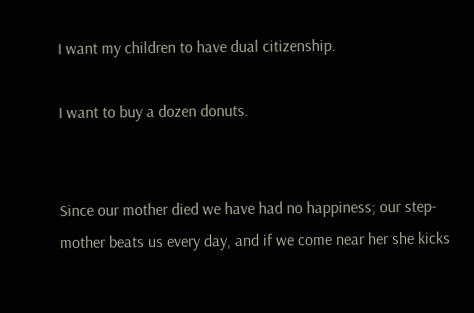I want my children to have dual citizenship.

I want to buy a dozen donuts.


Since our mother died we have had no happiness; our step-mother beats us every day, and if we come near her she kicks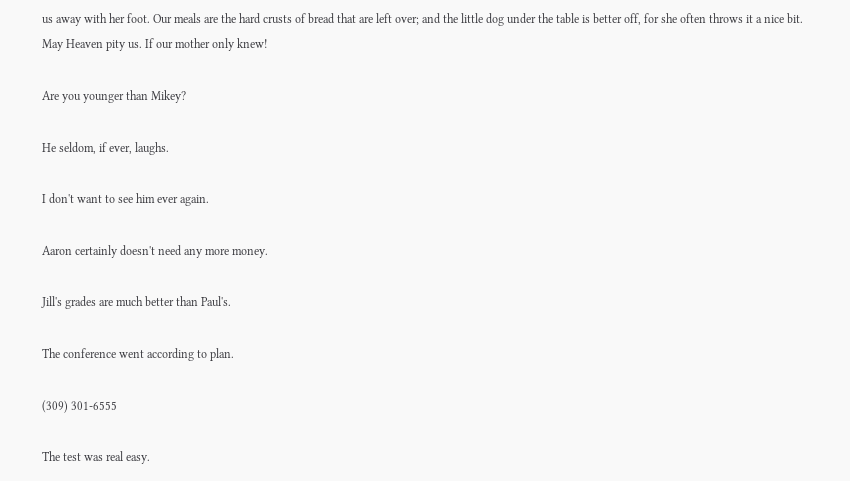us away with her foot. Our meals are the hard crusts of bread that are left over; and the little dog under the table is better off, for she often throws it a nice bit. May Heaven pity us. If our mother only knew!

Are you younger than Mikey?

He seldom, if ever, laughs.

I don't want to see him ever again.

Aaron certainly doesn't need any more money.

Jill's grades are much better than Paul's.

The conference went according to plan.

(309) 301-6555

The test was real easy.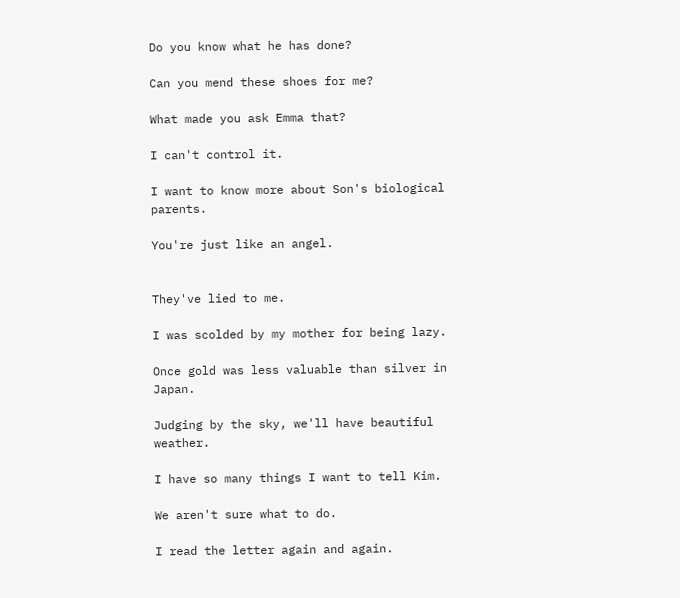Do you know what he has done?

Can you mend these shoes for me?

What made you ask Emma that?

I can't control it.

I want to know more about Son's biological parents.

You're just like an angel.


They've lied to me.

I was scolded by my mother for being lazy.

Once gold was less valuable than silver in Japan.

Judging by the sky, we'll have beautiful weather.

I have so many things I want to tell Kim.

We aren't sure what to do.

I read the letter again and again.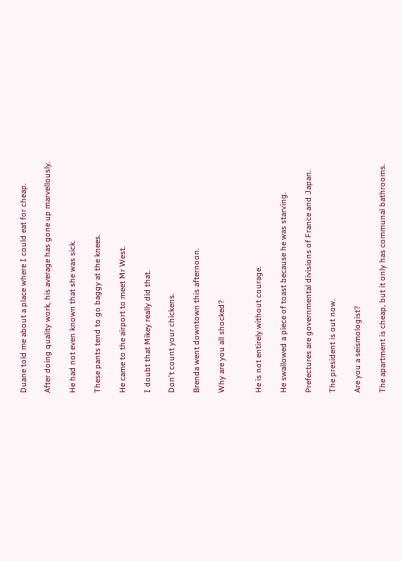Duane told me about a place where I could eat for cheap.

After doing quality work, his average has gone up marvellously.

He had not even known that she was sick.

These pants tend to go baggy at the knees.

He came to the airport to meet Mr West.

I doubt that Mikey really did that.

Don't count your chickens.

Brenda went downtown this afternoon.

Why are you all shocked?


He is not entirely without courage.

He swallowed a piece of toast because he was starving.

Prefectures are governmental divisions of France and Japan.

The president is out now.

Are you a seismologist?

The apartment is cheap, but it only has communal bathrooms.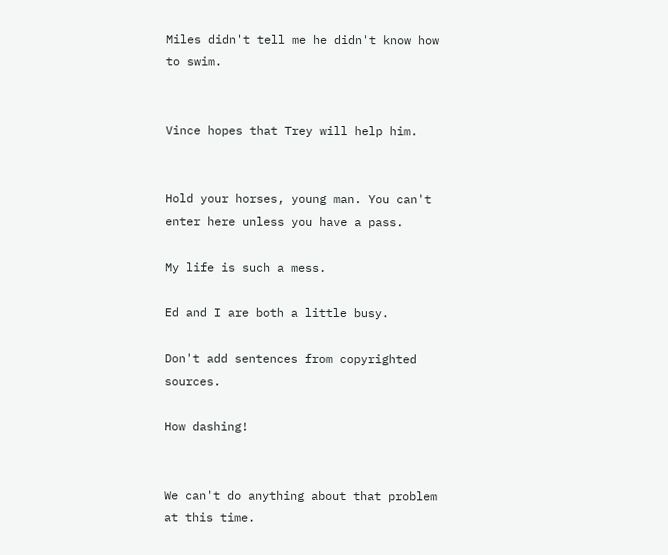Miles didn't tell me he didn't know how to swim.


Vince hopes that Trey will help him.


Hold your horses, young man. You can't enter here unless you have a pass.

My life is such a mess.

Ed and I are both a little busy.

Don't add sentences from copyrighted sources.

How dashing!


We can't do anything about that problem at this time.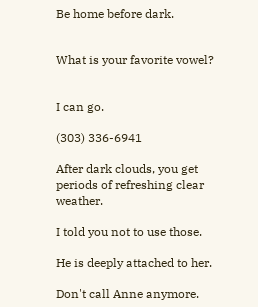Be home before dark.


What is your favorite vowel?


I can go.

(303) 336-6941

After dark clouds, you get periods of refreshing clear weather.

I told you not to use those.

He is deeply attached to her.

Don't call Anne anymore.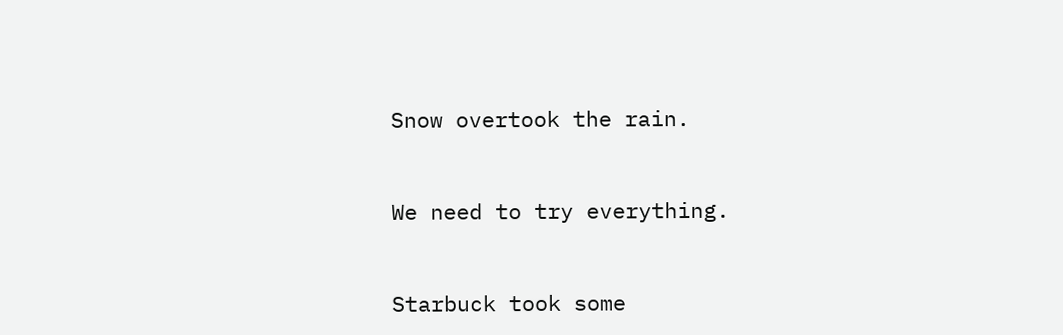Snow overtook the rain.


We need to try everything.


Starbuck took some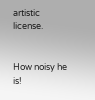artistic license.


How noisy he is!